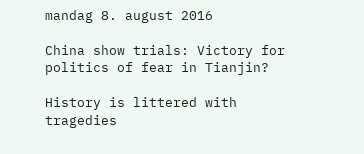mandag 8. august 2016

China show trials: Victory for politics of fear in Tianjin?

History is littered with tragedies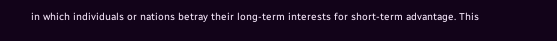in which individuals or nations betray their long-term interests for short-term advantage. This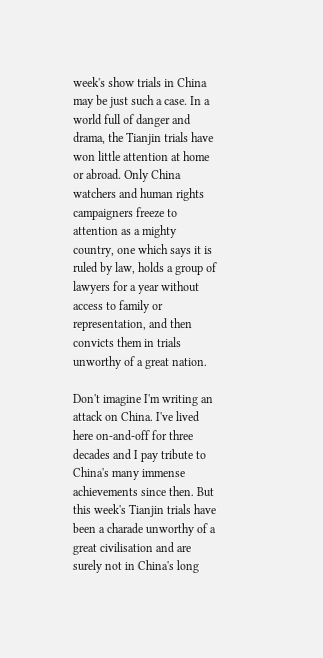week's show trials in China may be just such a case. In a world full of danger and drama, the Tianjin trials have won little attention at home or abroad. Only China watchers and human rights campaigners freeze to attention as a mighty country, one which says it is ruled by law, holds a group of lawyers for a year without access to family or representation, and then convicts them in trials unworthy of a great nation.

Don't imagine I'm writing an attack on China. I've lived here on-and-off for three decades and I pay tribute to China's many immense achievements since then. But this week's Tianjin trials have been a charade unworthy of a great civilisation and are surely not in China's long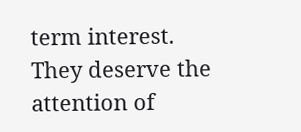term interest. They deserve the attention of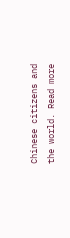Chinese citizens and the world. Read more